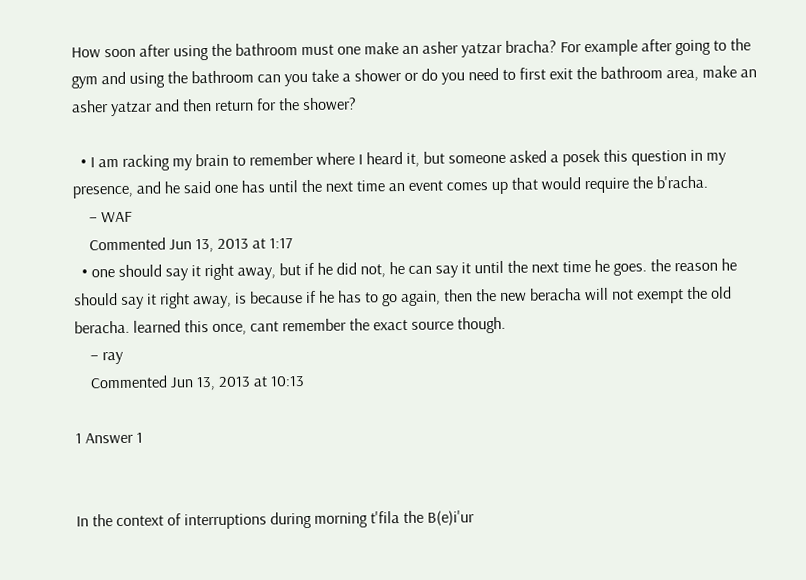How soon after using the bathroom must one make an asher yatzar bracha? For example after going to the gym and using the bathroom can you take a shower or do you need to first exit the bathroom area, make an asher yatzar and then return for the shower?

  • I am racking my brain to remember where I heard it, but someone asked a posek this question in my presence, and he said one has until the next time an event comes up that would require the b'racha.
    – WAF
    Commented Jun 13, 2013 at 1:17
  • one should say it right away, but if he did not, he can say it until the next time he goes. the reason he should say it right away, is because if he has to go again, then the new beracha will not exempt the old beracha. learned this once, cant remember the exact source though.
    – ray
    Commented Jun 13, 2013 at 10:13

1 Answer 1


In the context of interruptions during morning t'fila the B(e)i'ur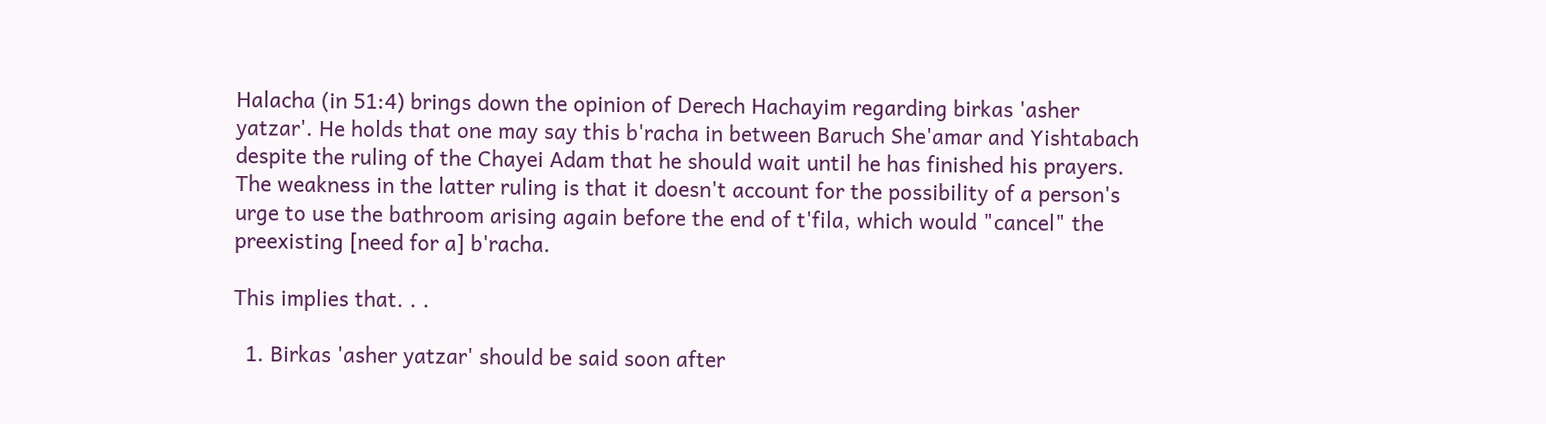Halacha (in 51:4) brings down the opinion of Derech Hachayim regarding birkas 'asher yatzar'. He holds that one may say this b'racha in between Baruch She'amar and Yishtabach despite the ruling of the Chayei Adam that he should wait until he has finished his prayers. The weakness in the latter ruling is that it doesn't account for the possibility of a person's urge to use the bathroom arising again before the end of t'fila, which would "cancel" the preexisting [need for a] b'racha.

This implies that. . .

  1. Birkas 'asher yatzar' should be said soon after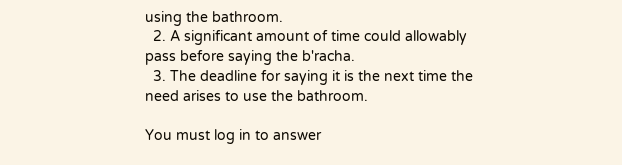using the bathroom.
  2. A significant amount of time could allowably pass before saying the b'racha.
  3. The deadline for saying it is the next time the need arises to use the bathroom.

You must log in to answer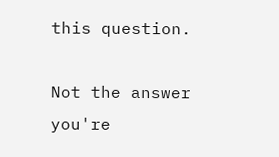this question.

Not the answer you're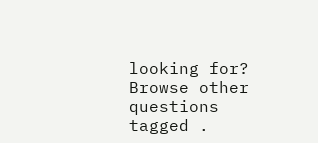looking for? Browse other questions tagged .